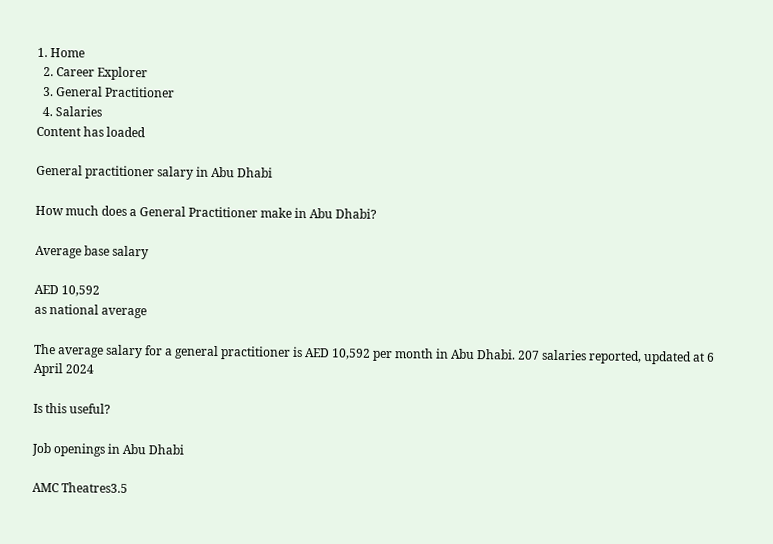1. Home
  2. Career Explorer
  3. General Practitioner
  4. Salaries
Content has loaded

General practitioner salary in Abu Dhabi

How much does a General Practitioner make in Abu Dhabi?

Average base salary

AED 10,592
as national average

The average salary for a general practitioner is AED 10,592 per month in Abu Dhabi. 207 salaries reported, updated at 6 April 2024

Is this useful?

Job openings in Abu Dhabi

AMC Theatres3.5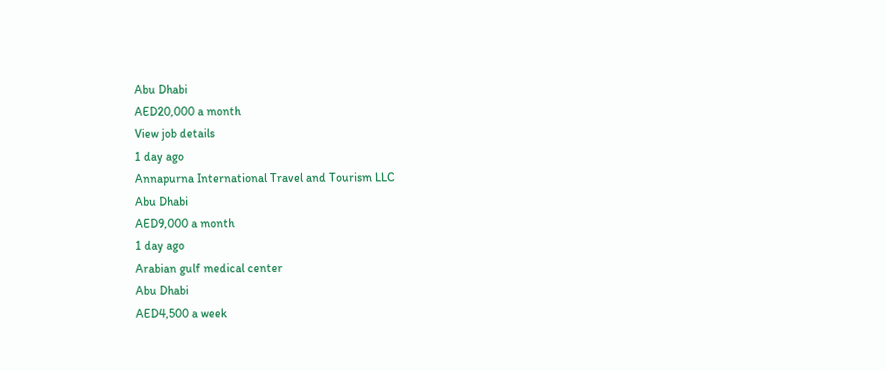Abu Dhabi
AED20,000 a month
View job details
1 day ago
Annapurna International Travel and Tourism LLC
Abu Dhabi
AED9,000 a month
1 day ago
Arabian gulf medical center
Abu Dhabi
AED4,500 a week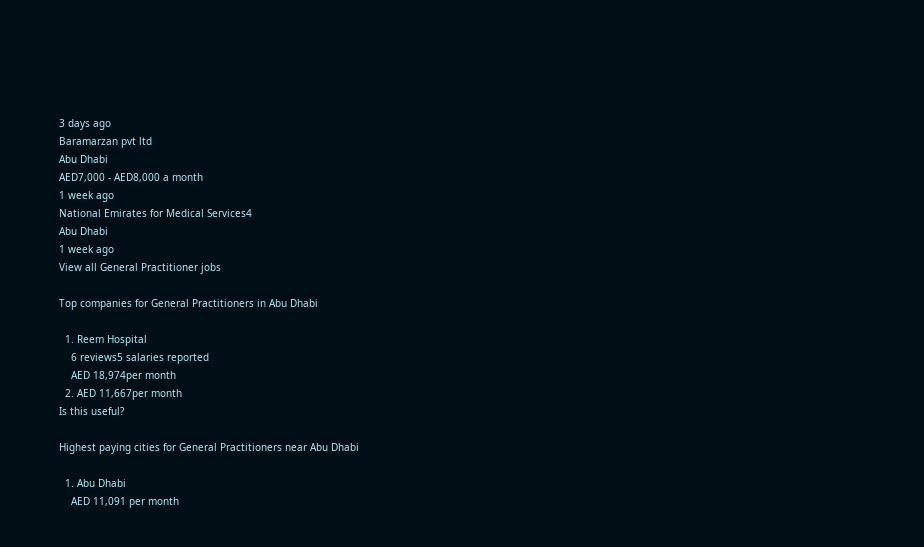3 days ago
Baramarzan pvt ltd
Abu Dhabi
AED7,000 - AED8,000 a month
1 week ago
National Emirates for Medical Services4
Abu Dhabi
1 week ago
View all General Practitioner jobs

Top companies for General Practitioners in Abu Dhabi

  1. Reem Hospital
    6 reviews5 salaries reported
    AED 18,974per month
  2. AED 11,667per month
Is this useful?

Highest paying cities for General Practitioners near Abu Dhabi

  1. Abu Dhabi
    AED 11,091 per month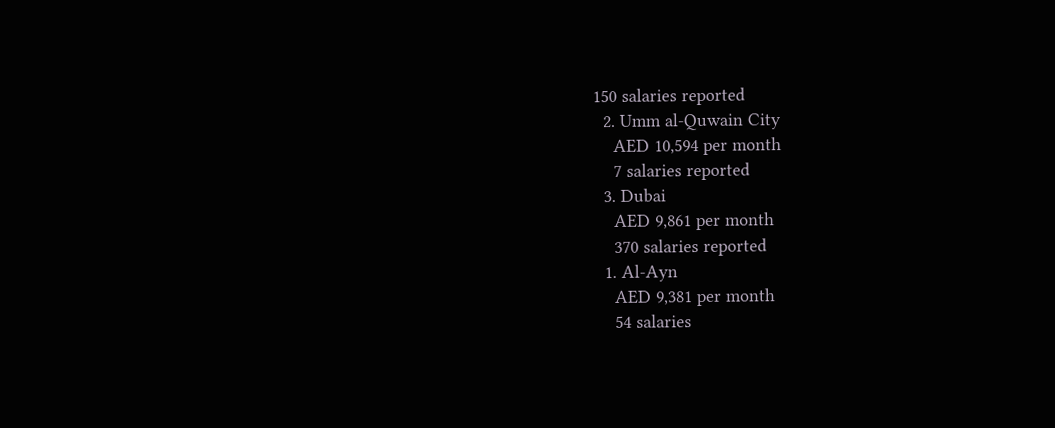150 salaries reported
  2. Umm al-Quwain City
    AED 10,594 per month
    7 salaries reported
  3. Dubai
    AED 9,861 per month
    370 salaries reported
  1. Al-Ayn
    AED 9,381 per month
    54 salaries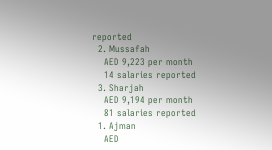reported
  2. Mussafah
    AED 9,223 per month
    14 salaries reported
  3. Sharjah
    AED 9,194 per month
    81 salaries reported
  1. Ajman
    AED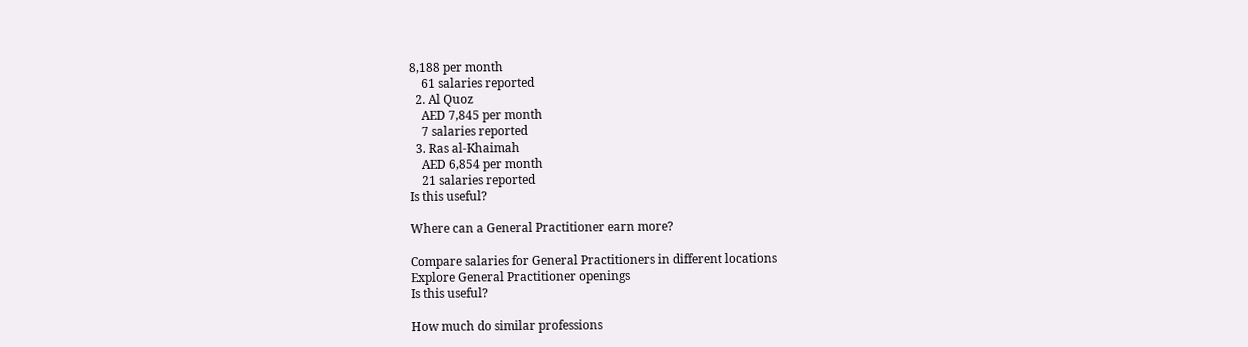8,188 per month
    61 salaries reported
  2. Al Quoz
    AED 7,845 per month
    7 salaries reported
  3. Ras al-Khaimah
    AED 6,854 per month
    21 salaries reported
Is this useful?

Where can a General Practitioner earn more?

Compare salaries for General Practitioners in different locations
Explore General Practitioner openings
Is this useful?

How much do similar professions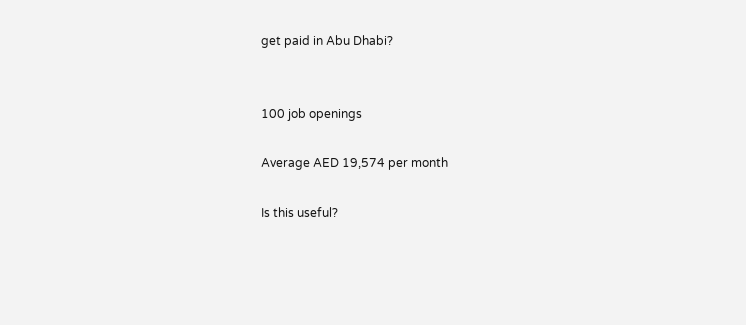get paid in Abu Dhabi?


100 job openings

Average AED 19,574 per month

Is this useful?